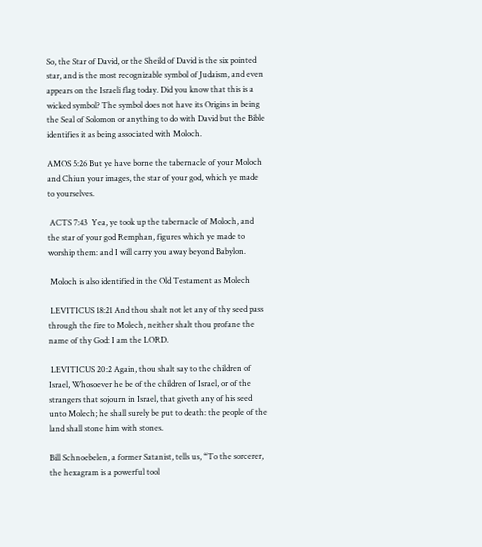So, the Star of David, or the Sheild of David is the six pointed star, and is the most recognizable symbol of Judaism, and even appears on the Israeli flag today. Did you know that this is a wicked symbol? The symbol does not have its Origins in being the Seal of Solomon or anything to do with David but the Bible identifies it as being associated with Moloch.

AMOS 5:26 But ye have borne the tabernacle of your Moloch and Chiun your images, the star of your god, which ye made to yourselves.

 ACTS 7:43  Yea, ye took up the tabernacle of Moloch, and the star of your god Remphan, figures which ye made to worship them: and I will carry you away beyond Babylon.

 Moloch is also identified in the Old Testament as Molech

 LEVITICUS 18:21 And thou shalt not let any of thy seed pass through the fire to Molech, neither shalt thou profane the name of thy God: I am the LORD.

 LEVITICUS 20:2 Again, thou shalt say to the children of Israel, Whosoever he be of the children of Israel, or of the strangers that sojourn in Israel, that giveth any of his seed unto Molech; he shall surely be put to death: the people of the land shall stone him with stones.

Bill Schnoebelen, a former Satanist, tells us, “To the sorcerer, the hexagram is a powerful tool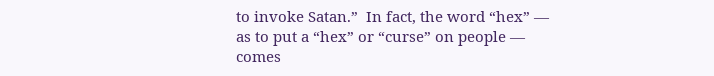to invoke Satan.”  In fact, the word “hex” — as to put a “hex” or “curse” on people — comes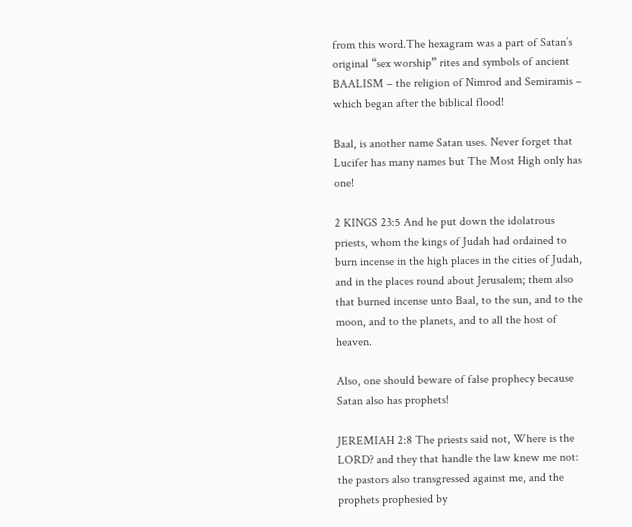from this word.The hexagram was a part of Satan’s original “sex worship” rites and symbols of ancient BAALISM – the religion of Nimrod and Semiramis – which began after the biblical flood!

Baal, is another name Satan uses. Never forget that Lucifer has many names but The Most High only has one!

2 KINGS 23:5 And he put down the idolatrous priests, whom the kings of Judah had ordained to burn incense in the high places in the cities of Judah, and in the places round about Jerusalem; them also that burned incense unto Baal, to the sun, and to the moon, and to the planets, and to all the host of heaven.

Also, one should beware of false prophecy because Satan also has prophets!

JEREMIAH 2:8 The priests said not, Where is the LORD? and they that handle the law knew me not: the pastors also transgressed against me, and the prophets prophesied by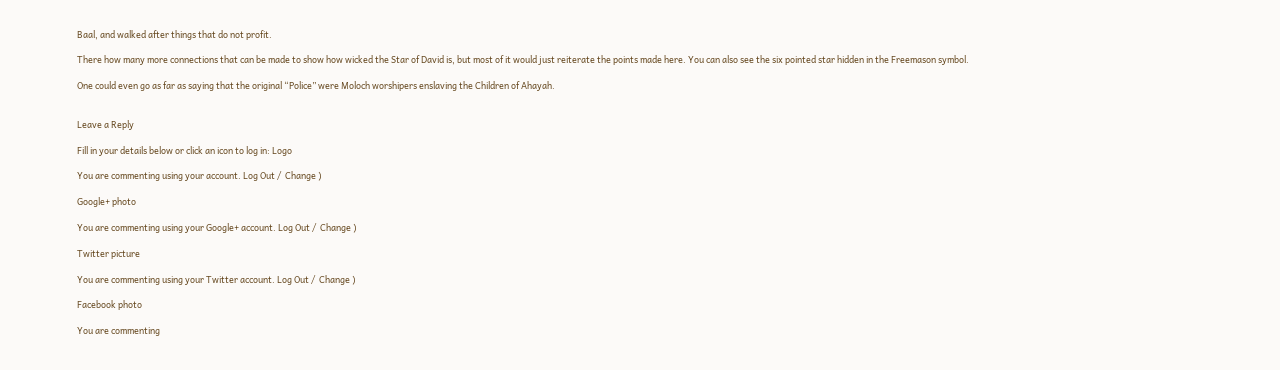Baal, and walked after things that do not profit.

There how many more connections that can be made to show how wicked the Star of David is, but most of it would just reiterate the points made here. You can also see the six pointed star hidden in the Freemason symbol.

One could even go as far as saying that the original “Police” were Moloch worshipers enslaving the Children of Ahayah.


Leave a Reply

Fill in your details below or click an icon to log in: Logo

You are commenting using your account. Log Out /  Change )

Google+ photo

You are commenting using your Google+ account. Log Out /  Change )

Twitter picture

You are commenting using your Twitter account. Log Out /  Change )

Facebook photo

You are commenting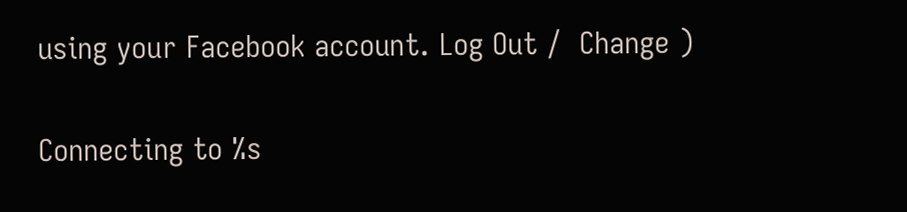using your Facebook account. Log Out /  Change )

Connecting to %s